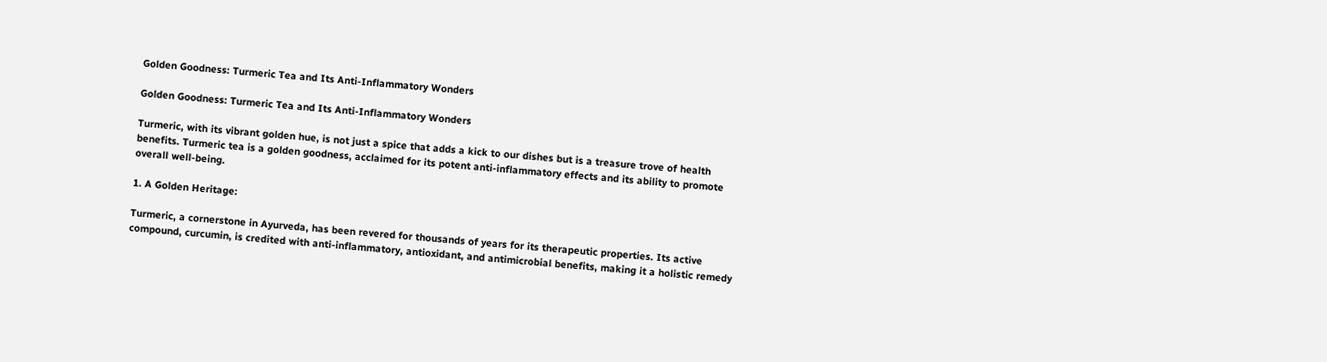Golden Goodness: Turmeric Tea and Its Anti-Inflammatory Wonders

Golden Goodness: Turmeric Tea and Its Anti-Inflammatory Wonders

Turmeric, with its vibrant golden hue, is not just a spice that adds a kick to our dishes but is a treasure trove of health benefits. Turmeric tea is a golden goodness, acclaimed for its potent anti-inflammatory effects and its ability to promote overall well-being.

1. A Golden Heritage:

Turmeric, a cornerstone in Ayurveda, has been revered for thousands of years for its therapeutic properties. Its active compound, curcumin, is credited with anti-inflammatory, antioxidant, and antimicrobial benefits, making it a holistic remedy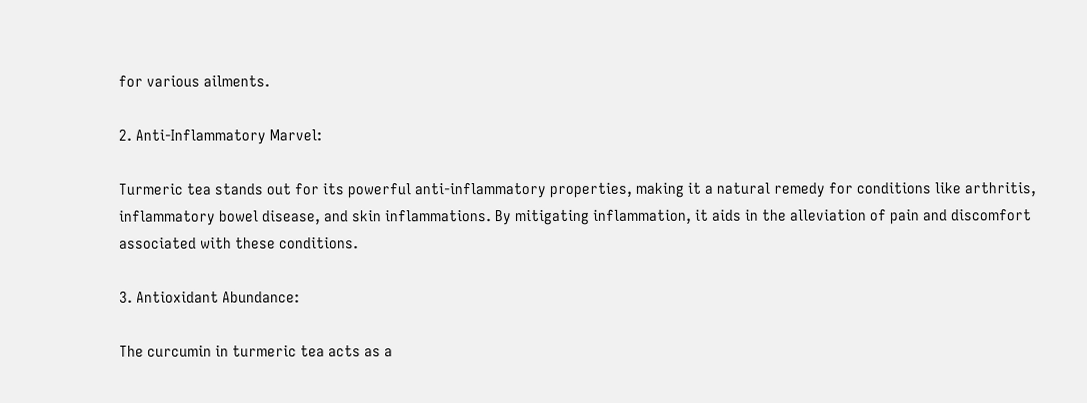for various ailments.

2. Anti-Inflammatory Marvel:

Turmeric tea stands out for its powerful anti-inflammatory properties, making it a natural remedy for conditions like arthritis, inflammatory bowel disease, and skin inflammations. By mitigating inflammation, it aids in the alleviation of pain and discomfort associated with these conditions.

3. Antioxidant Abundance:

The curcumin in turmeric tea acts as a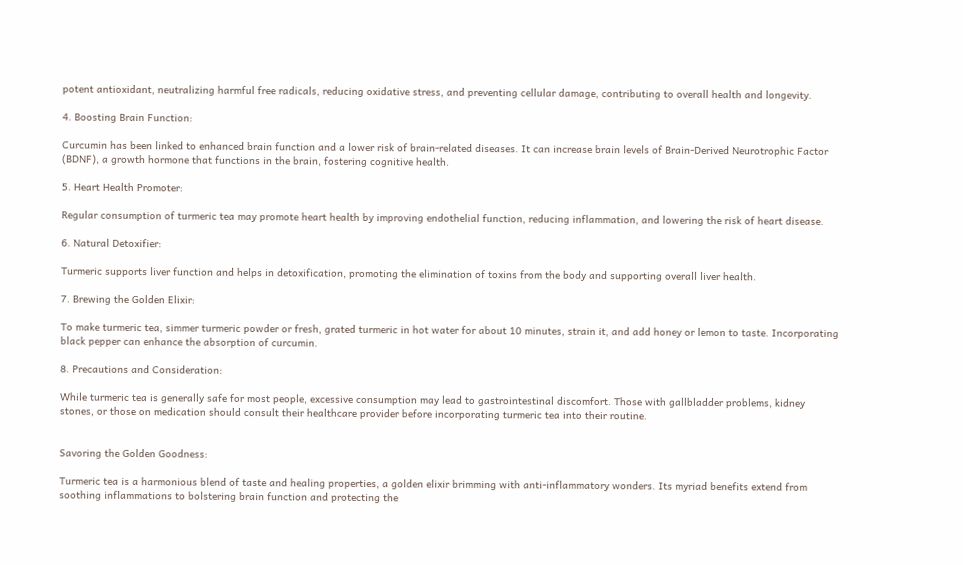potent antioxidant, neutralizing harmful free radicals, reducing oxidative stress, and preventing cellular damage, contributing to overall health and longevity.

4. Boosting Brain Function:

Curcumin has been linked to enhanced brain function and a lower risk of brain-related diseases. It can increase brain levels of Brain-Derived Neurotrophic Factor (BDNF), a growth hormone that functions in the brain, fostering cognitive health.

5. Heart Health Promoter:

Regular consumption of turmeric tea may promote heart health by improving endothelial function, reducing inflammation, and lowering the risk of heart disease.

6. Natural Detoxifier:

Turmeric supports liver function and helps in detoxification, promoting the elimination of toxins from the body and supporting overall liver health.

7. Brewing the Golden Elixir:

To make turmeric tea, simmer turmeric powder or fresh, grated turmeric in hot water for about 10 minutes, strain it, and add honey or lemon to taste. Incorporating black pepper can enhance the absorption of curcumin.

8. Precautions and Consideration:

While turmeric tea is generally safe for most people, excessive consumption may lead to gastrointestinal discomfort. Those with gallbladder problems, kidney stones, or those on medication should consult their healthcare provider before incorporating turmeric tea into their routine.


Savoring the Golden Goodness:

Turmeric tea is a harmonious blend of taste and healing properties, a golden elixir brimming with anti-inflammatory wonders. Its myriad benefits extend from soothing inflammations to bolstering brain function and protecting the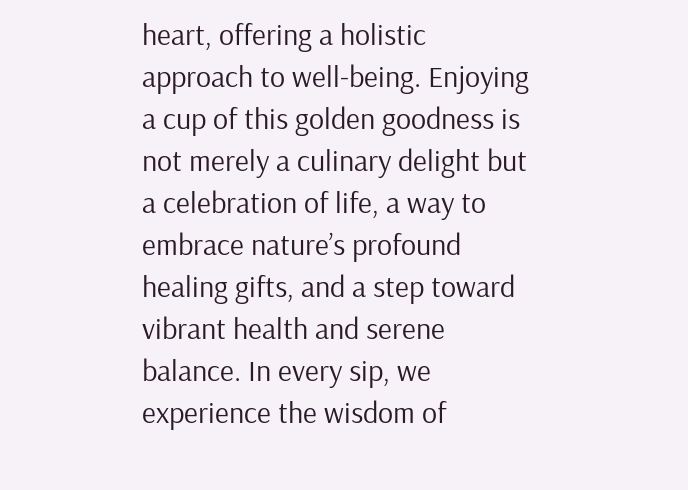heart, offering a holistic approach to well-being. Enjoying a cup of this golden goodness is not merely a culinary delight but a celebration of life, a way to embrace nature’s profound healing gifts, and a step toward vibrant health and serene balance. In every sip, we experience the wisdom of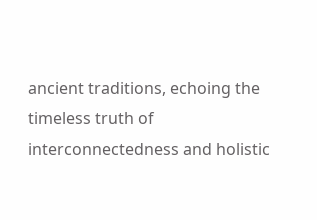ancient traditions, echoing the timeless truth of interconnectedness and holistic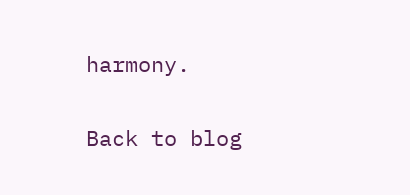harmony.

Back to blog